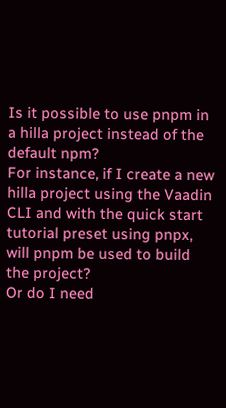Is it possible to use pnpm in a hilla project instead of the default npm?
For instance, if I create a new hilla project using the Vaadin CLI and with the quick start tutorial preset using pnpx, will pnpm be used to build the project?
Or do I need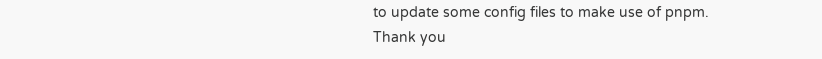to update some config files to make use of pnpm.
Thank you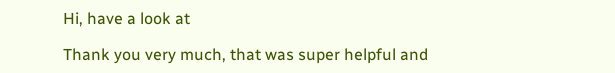Hi, have a look at

Thank you very much, that was super helpful and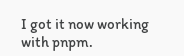I got it now working with pnpm.